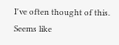I've often thought of this. Seems like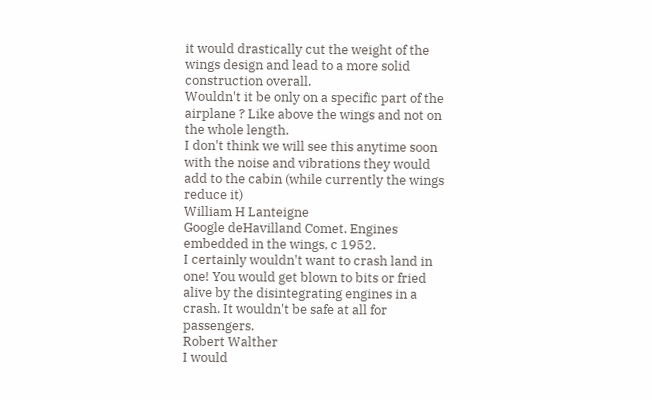it would drastically cut the weight of the wings design and lead to a more solid construction overall.
Wouldn't it be only on a specific part of the airplane ? Like above the wings and not on the whole length.
I don't think we will see this anytime soon with the noise and vibrations they would add to the cabin (while currently the wings reduce it)
William H Lanteigne
Google deHavilland Comet. Engines embedded in the wings, c 1952.
I certainly wouldn't want to crash land in one! You would get blown to bits or fried alive by the disintegrating engines in a crash. It wouldn't be safe at all for passengers.
Robert Walther
I would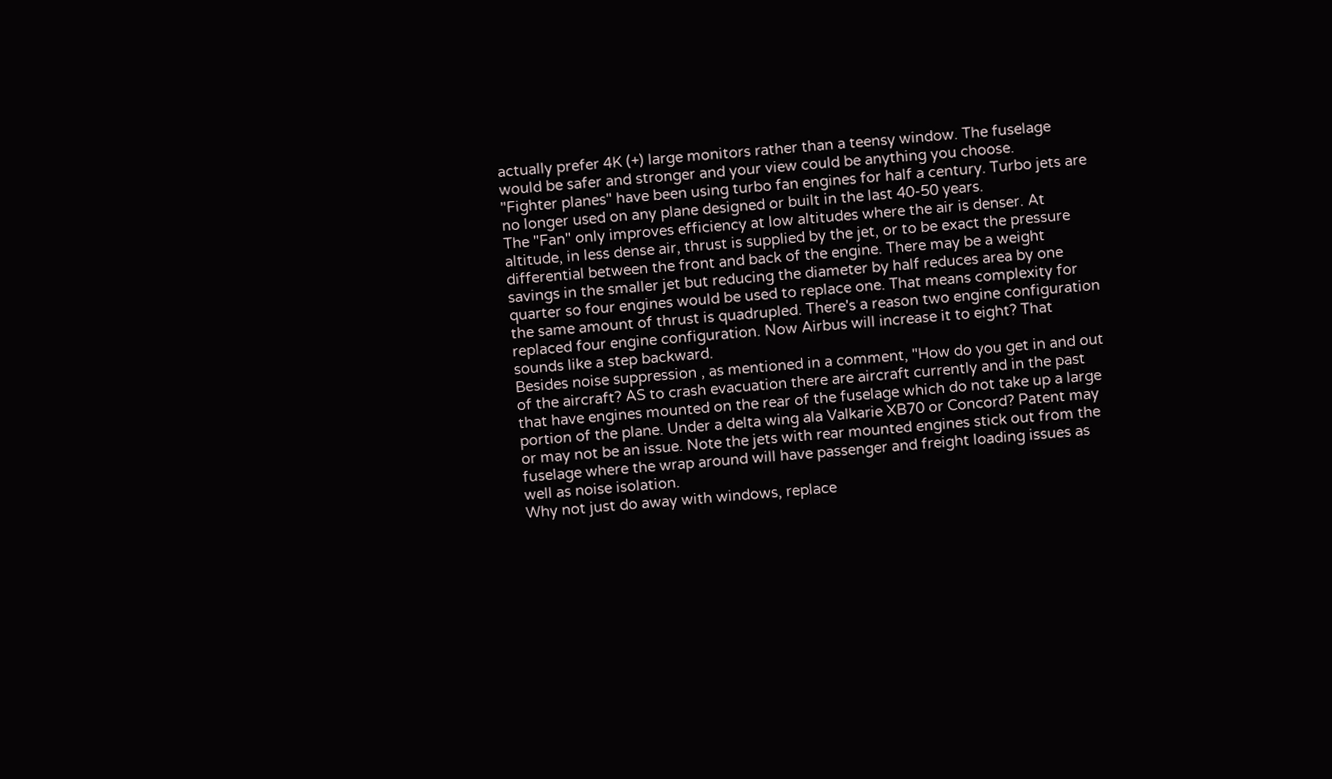actually prefer 4K (+) large monitors rather than a teensy window. The fuselage would be safer and stronger and your view could be anything you choose.
"Fighter planes" have been using turbo fan engines for half a century. Turbo jets are no longer used on any plane designed or built in the last 40-50 years.
The "Fan" only improves efficiency at low altitudes where the air is denser. At altitude, in less dense air, thrust is supplied by the jet, or to be exact the pressure differential between the front and back of the engine. There may be a weight savings in the smaller jet but reducing the diameter by half reduces area by one quarter so four engines would be used to replace one. That means complexity for the same amount of thrust is quadrupled. There's a reason two engine configuration replaced four engine configuration. Now Airbus will increase it to eight? That sounds like a step backward.
Besides noise suppression , as mentioned in a comment, "How do you get in and out of the aircraft? AS to crash evacuation there are aircraft currently and in the past that have engines mounted on the rear of the fuselage which do not take up a large portion of the plane. Under a delta wing ala Valkarie XB70 or Concord? Patent may or may not be an issue. Note the jets with rear mounted engines stick out from the fuselage where the wrap around will have passenger and freight loading issues as well as noise isolation.
Why not just do away with windows, replace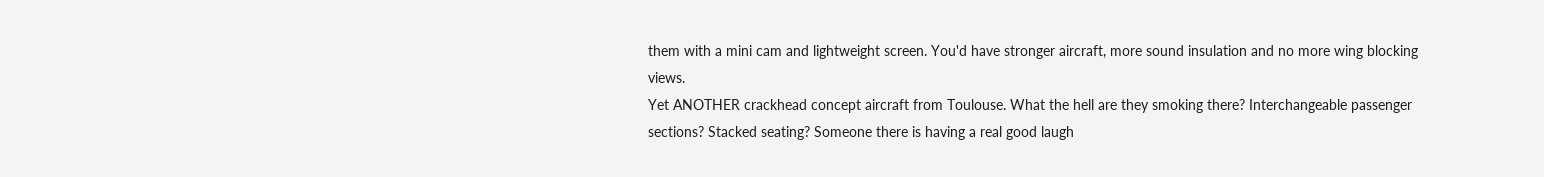them with a mini cam and lightweight screen. You'd have stronger aircraft, more sound insulation and no more wing blocking views.
Yet ANOTHER crackhead concept aircraft from Toulouse. What the hell are they smoking there? Interchangeable passenger sections? Stacked seating? Someone there is having a real good laugh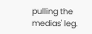pulling the medias' leg.